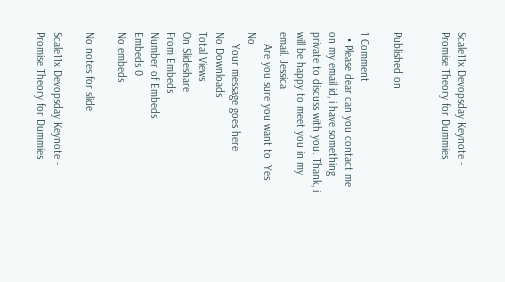Scale11x Devopsday Keynote - Promise Theory for Dummies


Published on

1 Comment
  • Please dear can you contact me on my email id, i have something private to discuss with you. Thank, i will be happy to meet you in my email. Jessica
    Are you sure you want to  Yes  No
    Your message goes here
No Downloads
Total Views
On Slideshare
From Embeds
Number of Embeds
Embeds 0
No embeds

No notes for slide

Scale11x Devopsday Keynote - Promise Theory for Dummies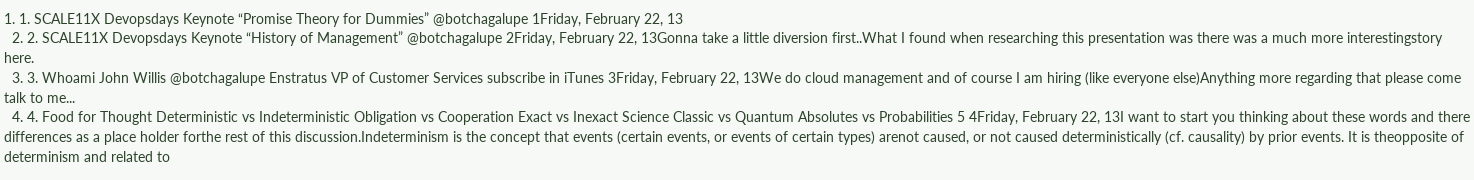1. 1. SCALE11X Devopsdays Keynote “Promise Theory for Dummies” @botchagalupe 1Friday, February 22, 13
  2. 2. SCALE11X Devopsdays Keynote “History of Management” @botchagalupe 2Friday, February 22, 13Gonna take a little diversion first..What I found when researching this presentation was there was a much more interestingstory here.
  3. 3. Whoami John Willis @botchagalupe Enstratus VP of Customer Services subscribe in iTunes 3Friday, February 22, 13We do cloud management and of course I am hiring (like everyone else)Anything more regarding that please come talk to me...
  4. 4. Food for Thought Deterministic vs Indeterministic Obligation vs Cooperation Exact vs Inexact Science Classic vs Quantum Absolutes vs Probabilities 5 4Friday, February 22, 13I want to start you thinking about these words and there differences as a place holder forthe rest of this discussion.Indeterminism is the concept that events (certain events, or events of certain types) arenot caused, or not caused deterministically (cf. causality) by prior events. It is theopposite of determinism and related to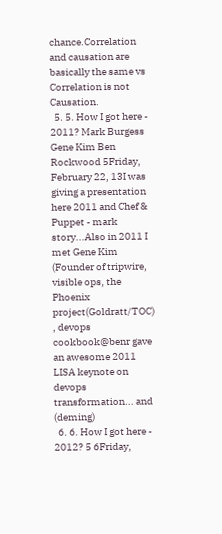chance.Correlation and causation are basically the same vs Correlation is not Causation.
  5. 5. How I got here - 2011? Mark Burgess Gene Kim Ben Rockwood 5Friday, February 22, 13I was giving a presentation here 2011 and Chef & Puppet - mark story...Also in 2011 I met Gene Kim (Founder of tripwire, visible ops, the Phoenix project(Goldratt/TOC) , devops cookbook@benr gave an awesome 2011 LISA keynote on devops transformation... and (deming)
  6. 6. How I got here - 2012? 5 6Friday,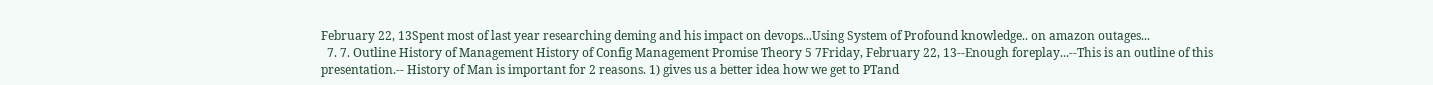February 22, 13Spent most of last year researching deming and his impact on devops...Using System of Profound knowledge.. on amazon outages...
  7. 7. Outline History of Management History of Config Management Promise Theory 5 7Friday, February 22, 13--Enough foreplay...--This is an outline of this presentation.-- History of Man is important for 2 reasons. 1) gives us a better idea how we get to PTand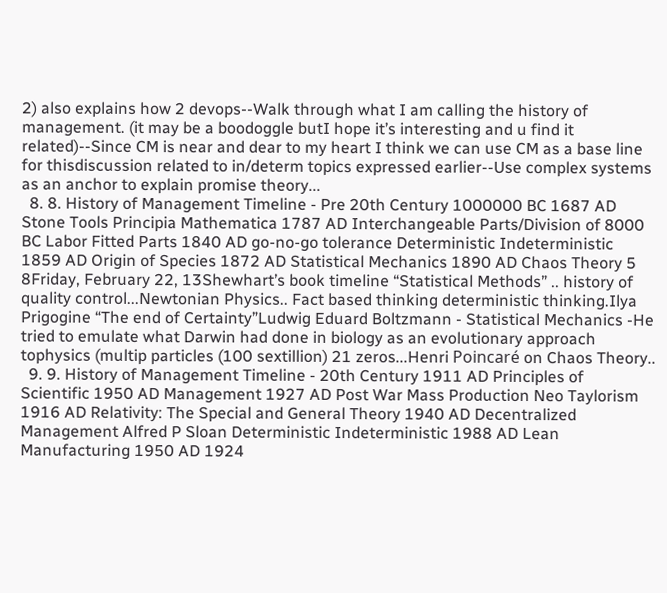2) also explains how 2 devops--Walk through what I am calling the history of management. (it may be a boodoggle butI hope it’s interesting and u find it related)--Since CM is near and dear to my heart I think we can use CM as a base line for thisdiscussion related to in/determ topics expressed earlier--Use complex systems as an anchor to explain promise theory...
  8. 8. History of Management Timeline - Pre 20th Century 1000000 BC 1687 AD Stone Tools Principia Mathematica 1787 AD Interchangeable Parts/Division of 8000 BC Labor Fitted Parts 1840 AD go-no-go tolerance Deterministic Indeterministic 1859 AD Origin of Species 1872 AD Statistical Mechanics 1890 AD Chaos Theory 5 8Friday, February 22, 13Shewhart’s book timeline “Statistical Methods” .. history of quality control...Newtonian Physics.. Fact based thinking deterministic thinking.Ilya Prigogine “The end of Certainty”Ludwig Eduard Boltzmann - Statistical Mechanics -He tried to emulate what Darwin had done in biology as an evolutionary approach tophysics (multip particles (100 sextillion) 21 zeros...Henri Poincaré on Chaos Theory..
  9. 9. History of Management Timeline - 20th Century 1911 AD Principles of Scientific 1950 AD Management 1927 AD Post War Mass Production Neo Taylorism 1916 AD Relativity: The Special and General Theory 1940 AD Decentralized Management Alfred P Sloan Deterministic Indeterministic 1988 AD Lean Manufacturing 1950 AD 1924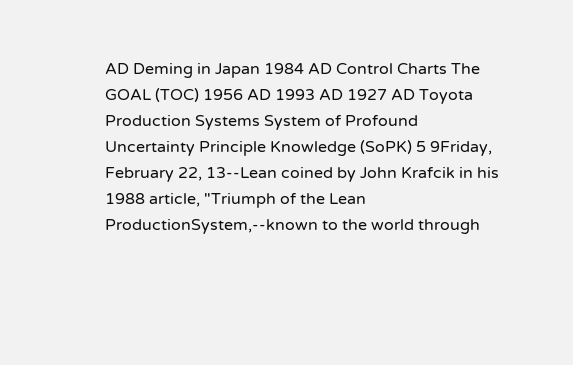AD Deming in Japan 1984 AD Control Charts The GOAL (TOC) 1956 AD 1993 AD 1927 AD Toyota Production Systems System of Profound Uncertainty Principle Knowledge (SoPK) 5 9Friday, February 22, 13--Lean coined by John Krafcik in his 1988 article, "Triumph of the Lean ProductionSystem,--known to the world through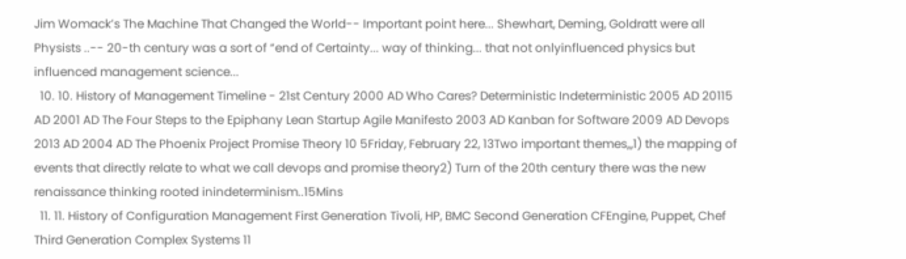Jim Womack’s The Machine That Changed the World-- Important point here... Shewhart, Deming, Goldratt were all Physists ..-- 20-th century was a sort of “end of Certainty... way of thinking... that not onlyinfluenced physics but influenced management science...
  10. 10. History of Management Timeline - 21st Century 2000 AD Who Cares? Deterministic Indeterministic 2005 AD 20115 AD 2001 AD The Four Steps to the Epiphany Lean Startup Agile Manifesto 2003 AD Kanban for Software 2009 AD Devops 2013 AD 2004 AD The Phoenix Project Promise Theory 10 5Friday, February 22, 13Two important themes,,,1) the mapping of events that directly relate to what we call devops and promise theory2) Turn of the 20th century there was the new renaissance thinking rooted inindeterminism..15Mins
  11. 11. History of Configuration Management First Generation Tivoli, HP, BMC Second Generation CFEngine, Puppet, Chef Third Generation Complex Systems 11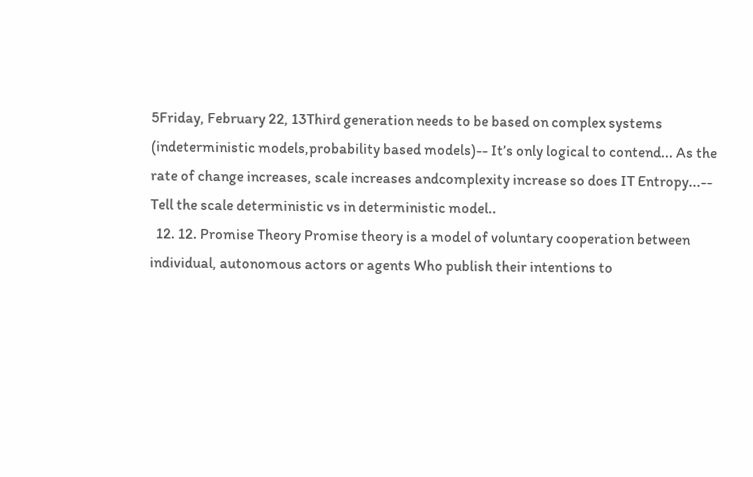5Friday, February 22, 13Third generation needs to be based on complex systems (indeterministic models,probability based models)-- It’s only logical to contend... As the rate of change increases, scale increases andcomplexity increase so does IT Entropy...-- Tell the scale deterministic vs in deterministic model..
  12. 12. Promise Theory Promise theory is a model of voluntary cooperation between individual, autonomous actors or agents Who publish their intentions to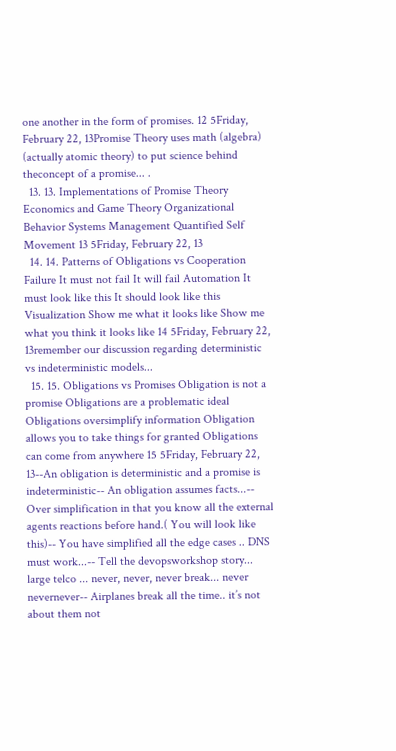one another in the form of promises. 12 5Friday, February 22, 13Promise Theory uses math (algebra) (actually atomic theory) to put science behind theconcept of a promise... .
  13. 13. Implementations of Promise Theory Economics and Game Theory Organizational Behavior Systems Management Quantified Self Movement 13 5Friday, February 22, 13
  14. 14. Patterns of Obligations vs Cooperation Failure It must not fail It will fail Automation It must look like this It should look like this Visualization Show me what it looks like Show me what you think it looks like 14 5Friday, February 22, 13remember our discussion regarding deterministic vs indeterministic models...
  15. 15. Obligations vs Promises Obligation is not a promise Obligations are a problematic ideal Obligations oversimplify information Obligation allows you to take things for granted Obligations can come from anywhere 15 5Friday, February 22, 13--An obligation is deterministic and a promise is indeterministic-- An obligation assumes facts...-- Over simplification in that you know all the external agents reactions before hand.( You will look like this)-- You have simplified all the edge cases .. DNS must work...-- Tell the devopsworkshop story... large telco ... never, never, never break... never nevernever-- Airplanes break all the time.. it’s not about them not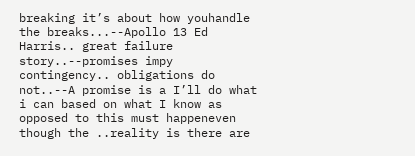breaking it’s about how youhandle the breaks...--Apollo 13 Ed Harris.. great failure story..--promises impy contingency.. obligations do not..--A promise is a I’ll do what i can based on what I know as opposed to this must happeneven though the ..reality is there are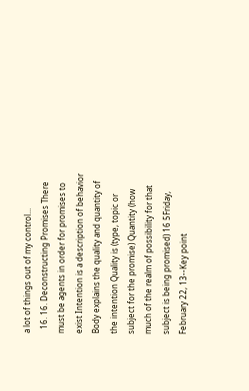a lot of things out of my control...
  16. 16. Deconstructing Promises There must be agents in order for promises to exist Intention is a description of behavior Body explains the quality and quantity of the intention Quality is (type, topic or subject for the promise) Quantity (how much of the realm of possibility for that subject is being promised) 16 5Friday, February 22, 13--Key point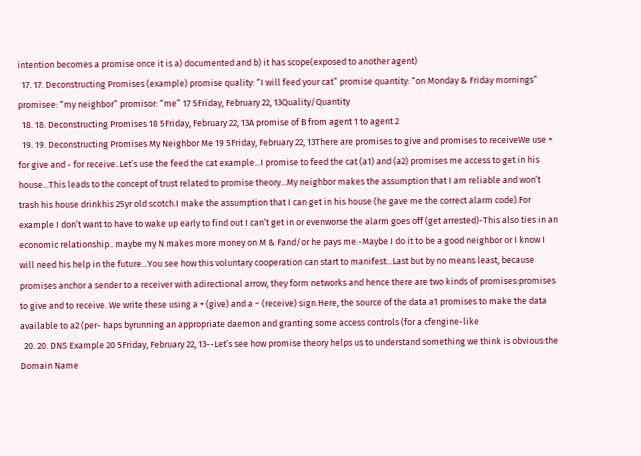intention becomes a promise once it is a) documented and b) it has scope(exposed to another agent)
  17. 17. Deconstructing Promises (example) promise quality: “I will feed your cat” promise quantity: “on Monday & Friday mornings” promisee: “my neighbor” promisor: “me” 17 5Friday, February 22, 13Quality/Quantity
  18. 18. Deconstructing Promises 18 5Friday, February 22, 13A promise of B from agent 1 to agent 2
  19. 19. Deconstructing Promises My Neighbor Me 19 5Friday, February 22, 13There are promises to give and promises to receiveWe use + for give and - for receive..Let’s use the feed the cat example...I promise to feed the cat (a1) and (a2) promises me access to get in his house...This leads to the concept of trust related to promise theory...My neighbor makes the assumption that I am reliable and won’t trash his house drinkhis 25yr old scotch.I make the assumption that I can get in his house (he gave me the correct alarm code).For example I don’t want to have to wake up early to find out I can’t get in or evenworse the alarm goes off (get arrested)-This also ties in an economic relationship.. maybe my N makes more money on M & Fand/or he pays me.-Maybe I do it to be a good neighbor or I know I will need his help in the future...You see how this voluntary cooperation can start to manifest...Last but by no means least, because promises anchor a sender to a receiver with adirectional arrow, they form networks and hence there are two kinds of promises:promises to give and to receive. We write these using a + (give) and a − (receive) sign.Here, the source of the data a1 promises to make the data available to a2 (per- haps byrunning an appropriate daemon and granting some access controls (for a cfengine-like
  20. 20. DNS Example 20 5Friday, February 22, 13--Let’s see how promise theory helps us to understand something we think is obvious:the Domain Name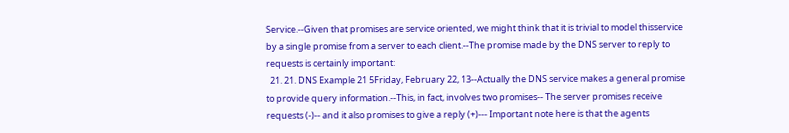Service.--Given that promises are service oriented, we might think that it is trivial to model thisservice by a single promise from a server to each client.--The promise made by the DNS server to reply to requests is certainly important:
  21. 21. DNS Example 21 5Friday, February 22, 13--Actually the DNS service makes a general promise to provide query information.--This, in fact, involves two promises-- The server promises receive requests (-)-- and it also promises to give a reply (+)--- Important note here is that the agents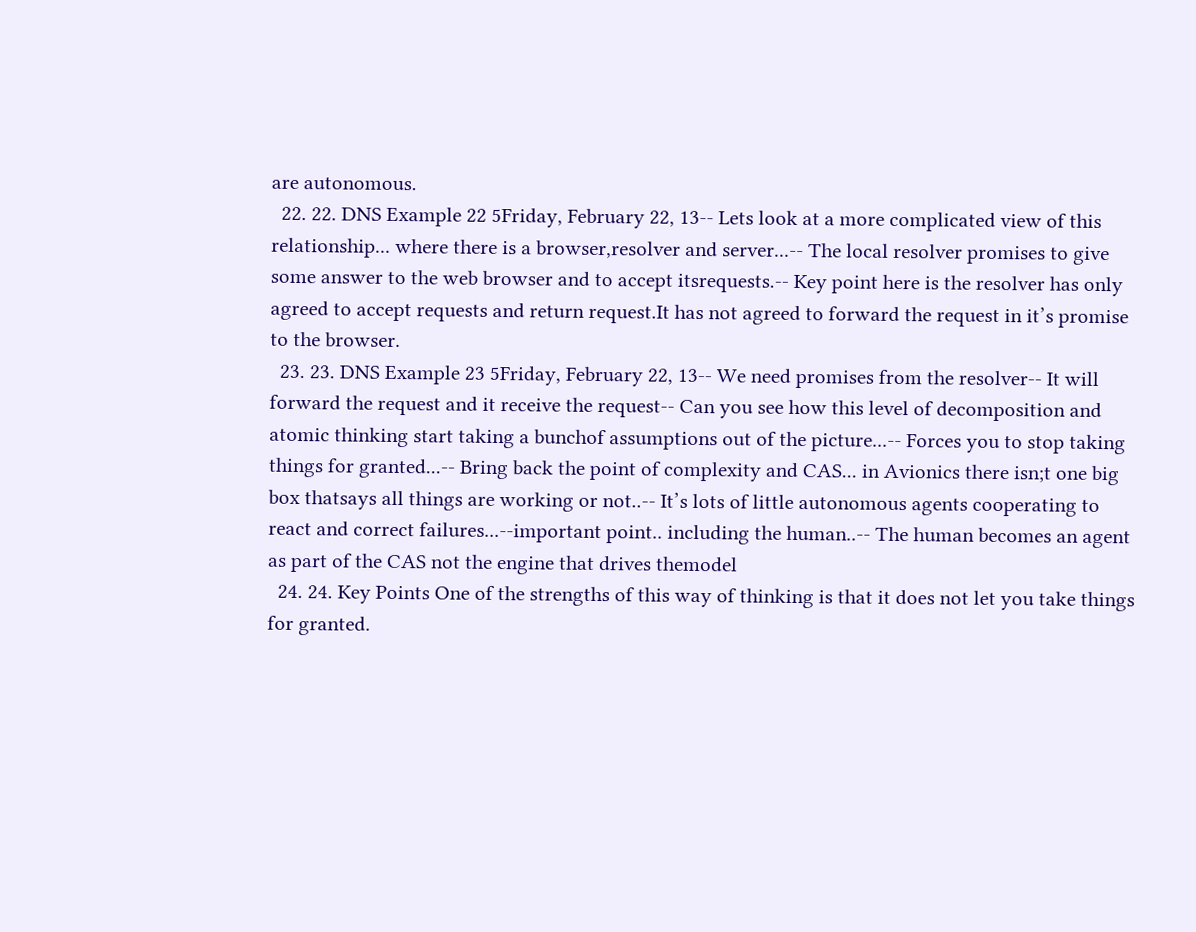are autonomous.
  22. 22. DNS Example 22 5Friday, February 22, 13-- Lets look at a more complicated view of this relationship... where there is a browser,resolver and server...-- The local resolver promises to give some answer to the web browser and to accept itsrequests.-- Key point here is the resolver has only agreed to accept requests and return request.It has not agreed to forward the request in it’s promise to the browser.
  23. 23. DNS Example 23 5Friday, February 22, 13-- We need promises from the resolver-- It will forward the request and it receive the request-- Can you see how this level of decomposition and atomic thinking start taking a bunchof assumptions out of the picture...-- Forces you to stop taking things for granted...-- Bring back the point of complexity and CAS... in Avionics there isn;t one big box thatsays all things are working or not..-- It’s lots of little autonomous agents cooperating to react and correct failures...--important point.. including the human..-- The human becomes an agent as part of the CAS not the engine that drives themodel
  24. 24. Key Points One of the strengths of this way of thinking is that it does not let you take things for granted.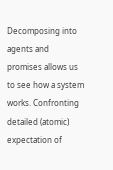Decomposing into agents and promises allows us to see how a system works. Confronting detailed (atomic) expectation of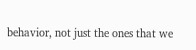behavior, not just the ones that we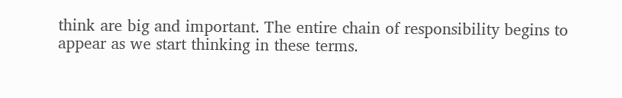think are big and important. The entire chain of responsibility begins to appear as we start thinking in these terms.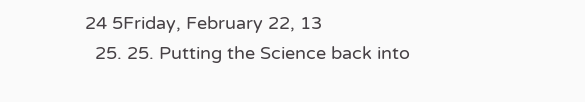24 5Friday, February 22, 13
  25. 25. Putting the Science back into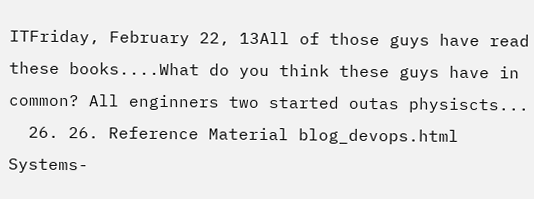ITFriday, February 22, 13All of those guys have read these books....What do you think these guys have in common? All enginners two started outas physiscts...
  26. 26. Reference Material blog_devops.html Systems-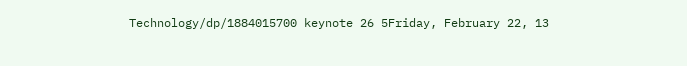Technology/dp/1884015700 keynote 26 5Friday, February 22, 13